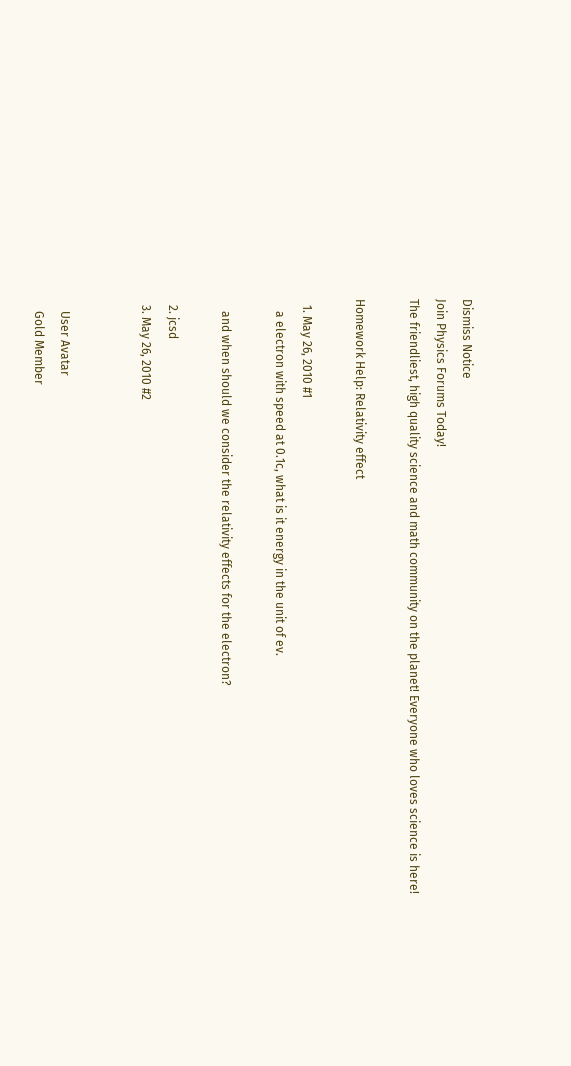Dismiss Notice
Join Physics Forums Today!
The friendliest, high quality science and math community on the planet! Everyone who loves science is here!

Homework Help: Relativity effect

  1. May 26, 2010 #1
    a electron with speed at 0.1c, what is it energy in the unit of ev.

    and when should we consider the relativity effects for the electron?

  2. jcsd
  3. May 26, 2010 #2


    User Avatar
    Gold Member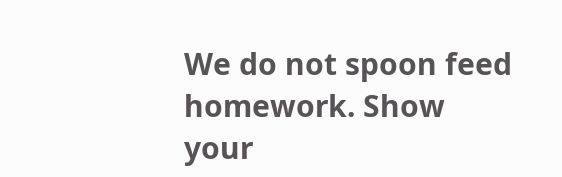We do not spoon feed homework. Show your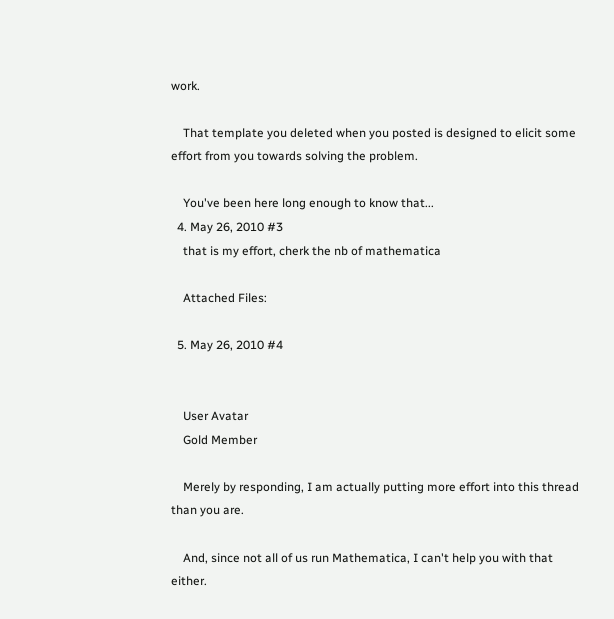work.

    That template you deleted when you posted is designed to elicit some effort from you towards solving the problem.

    You've been here long enough to know that...
  4. May 26, 2010 #3
    that is my effort, cherk the nb of mathematica

    Attached Files:

  5. May 26, 2010 #4


    User Avatar
    Gold Member

    Merely by responding, I am actually putting more effort into this thread than you are.

    And, since not all of us run Mathematica, I can't help you with that either.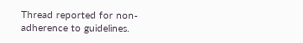Thread reported for non-adherence to guidelines.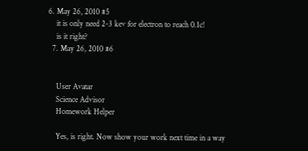6. May 26, 2010 #5
    it is only need 2-3 kev for electron to reach 0.1c!
    is it right?
  7. May 26, 2010 #6


    User Avatar
    Science Advisor
    Homework Helper

    Yes, is right. Now show your work next time in a way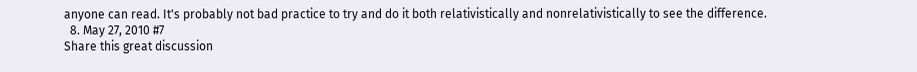anyone can read. It's probably not bad practice to try and do it both relativistically and nonrelativistically to see the difference.
  8. May 27, 2010 #7
Share this great discussion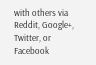with others via Reddit, Google+, Twitter, or Facebook